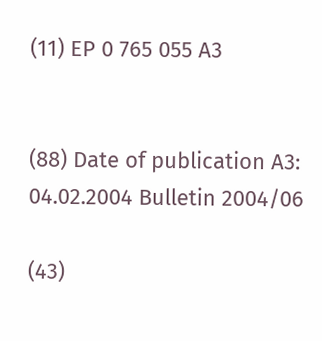(11) EP 0 765 055 A3


(88) Date of publication A3:
04.02.2004 Bulletin 2004/06

(43)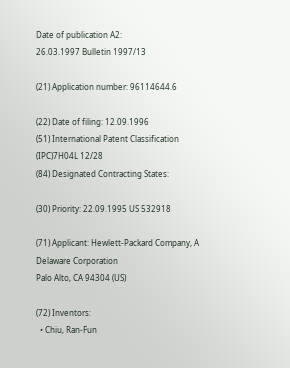Date of publication A2:
26.03.1997 Bulletin 1997/13

(21) Application number: 96114644.6

(22) Date of filing: 12.09.1996
(51) International Patent Classification (IPC)7H04L 12/28
(84) Designated Contracting States:

(30) Priority: 22.09.1995 US 532918

(71) Applicant: Hewlett-Packard Company, A Delaware Corporation
Palo Alto, CA 94304 (US)

(72) Inventors:
  • Chiu, Ran-Fun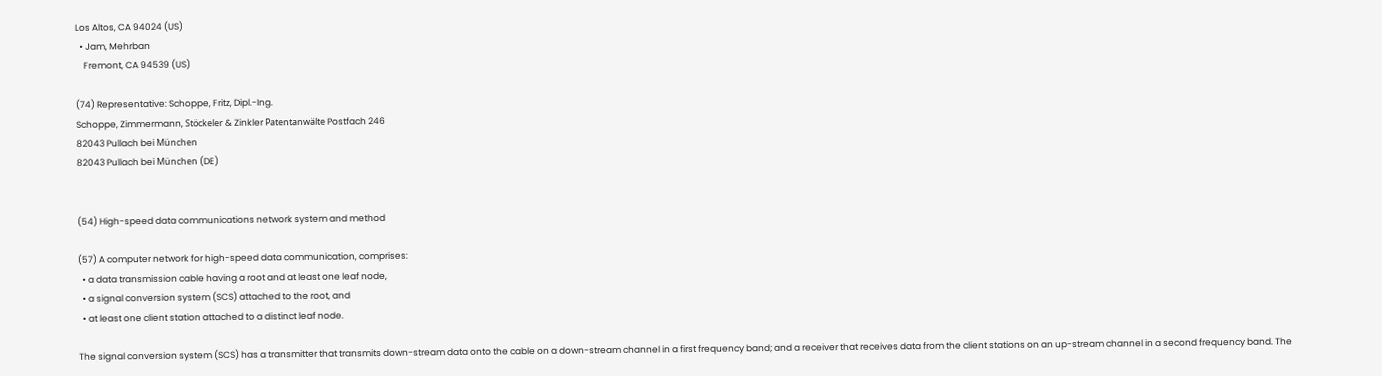Los Altos, CA 94024 (US)
  • Jam, Mehrban
    Fremont, CA 94539 (US)

(74) Representative: Schoppe, Fritz, Dipl.-Ing.
Schoppe, Zimmermann, Stöckeler & Zinkler Patentanwälte Postfach 246
82043 Pullach bei München
82043 Pullach bei München (DE)


(54) High-speed data communications network system and method

(57) A computer network for high-speed data communication, comprises:
  • a data transmission cable having a root and at least one leaf node,
  • a signal conversion system (SCS) attached to the root, and
  • at least one client station attached to a distinct leaf node.

The signal conversion system (SCS) has a transmitter that transmits down-stream data onto the cable on a down-stream channel in a first frequency band; and a receiver that receives data from the client stations on an up-stream channel in a second frequency band. The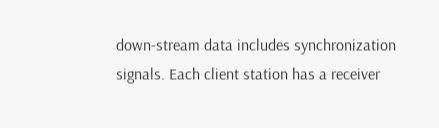down-stream data includes synchronization signals. Each client station has a receiver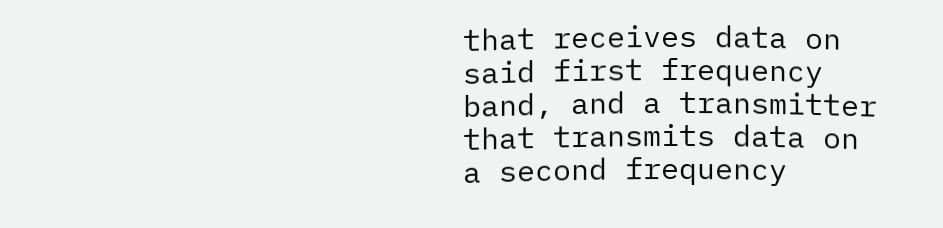that receives data on said first frequency band, and a transmitter that transmits data on a second frequency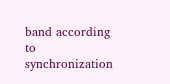band according to synchronization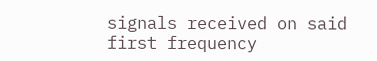signals received on said first frequency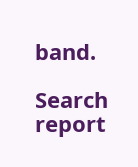band.

Search report